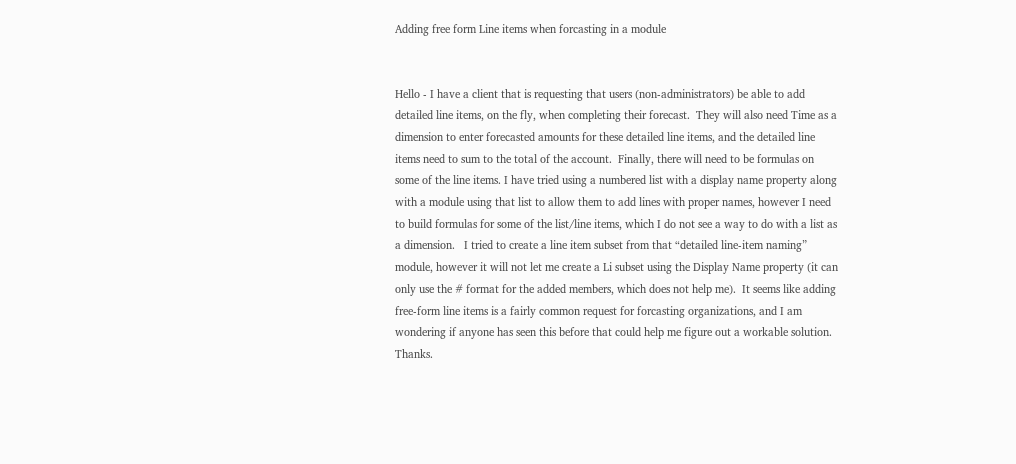Adding free form Line items when forcasting in a module


Hello - I have a client that is requesting that users (non-administrators) be able to add detailed line items, on the fly, when completing their forecast.  They will also need Time as a dimension to enter forecasted amounts for these detailed line items, and the detailed line items need to sum to the total of the account.  Finally, there will need to be formulas on some of the line items. I have tried using a numbered list with a display name property along with a module using that list to allow them to add lines with proper names, however I need to build formulas for some of the list/line items, which I do not see a way to do with a list as a dimension.   I tried to create a line item subset from that “detailed line-item naming” module, however it will not let me create a Li subset using the Display Name property (it can only use the # format for the added members, which does not help me).  It seems like adding free-form line items is a fairly common request for forcasting organizations, and I am wondering if anyone has seen this before that could help me figure out a workable solution.   Thanks.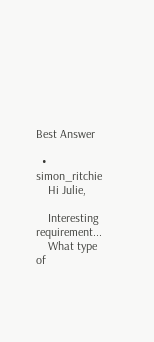Best Answer

  • simon_ritchie
    Hi Julie,

    Interesting requirement...
    What type of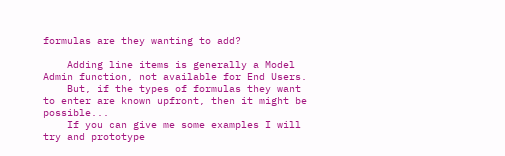formulas are they wanting to add?

    Adding line items is generally a Model Admin function, not available for End Users.
    But, if the types of formulas they want to enter are known upfront, then it might be possible...
    If you can give me some examples I will try and prototype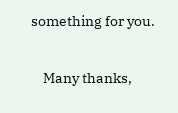something for you.

    Many thanks,